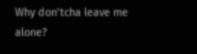Why don’tcha leave me alone?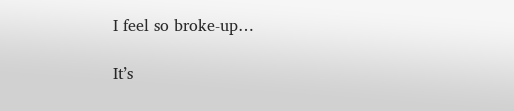I feel so broke-up…

It’s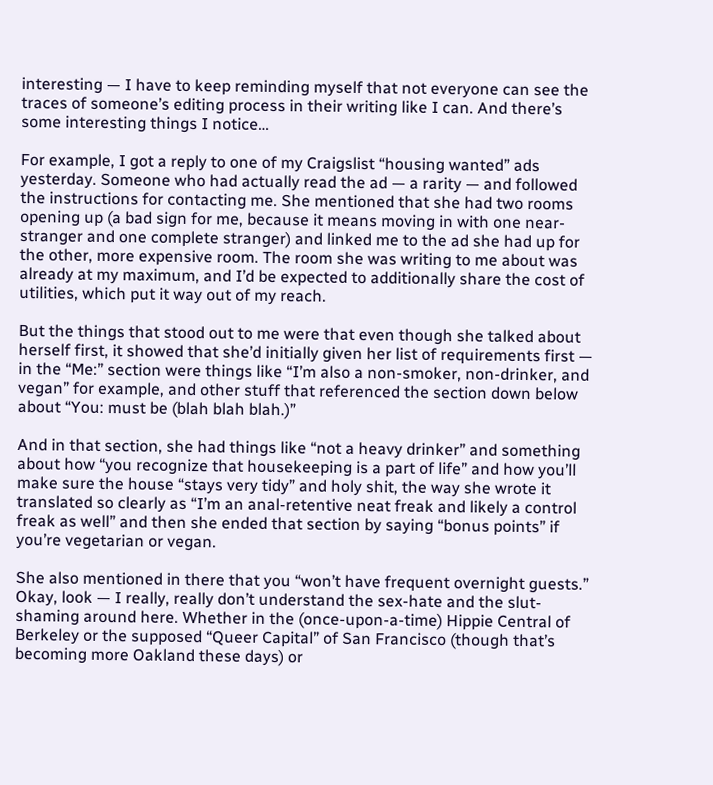interesting — I have to keep reminding myself that not everyone can see the traces of someone’s editing process in their writing like I can. And there’s some interesting things I notice…

For example, I got a reply to one of my Craigslist “housing wanted” ads yesterday. Someone who had actually read the ad — a rarity — and followed the instructions for contacting me. She mentioned that she had two rooms opening up (a bad sign for me, because it means moving in with one near-stranger and one complete stranger) and linked me to the ad she had up for the other, more expensive room. The room she was writing to me about was already at my maximum, and I’d be expected to additionally share the cost of utilities, which put it way out of my reach.

But the things that stood out to me were that even though she talked about herself first, it showed that she’d initially given her list of requirements first — in the “Me:” section were things like “I’m also a non-smoker, non-drinker, and vegan” for example, and other stuff that referenced the section down below about “You: must be (blah blah blah.)”

And in that section, she had things like “not a heavy drinker” and something about how “you recognize that housekeeping is a part of life” and how you’ll make sure the house “stays very tidy” and holy shit, the way she wrote it translated so clearly as “I’m an anal-retentive neat freak and likely a control freak as well” and then she ended that section by saying “bonus points” if you’re vegetarian or vegan.

She also mentioned in there that you “won’t have frequent overnight guests.” Okay, look — I really, really don’t understand the sex-hate and the slut-shaming around here. Whether in the (once-upon-a-time) Hippie Central of Berkeley or the supposed “Queer Capital” of San Francisco (though that’s becoming more Oakland these days) or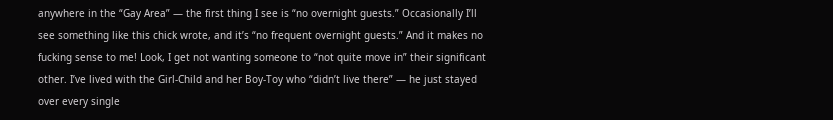anywhere in the “Gay Area” — the first thing I see is “no overnight guests.” Occasionally I’ll see something like this chick wrote, and it’s “no frequent overnight guests.” And it makes no fucking sense to me! Look, I get not wanting someone to “not quite move in” their significant other. I’ve lived with the Girl-Child and her Boy-Toy who “didn’t live there” — he just stayed over every single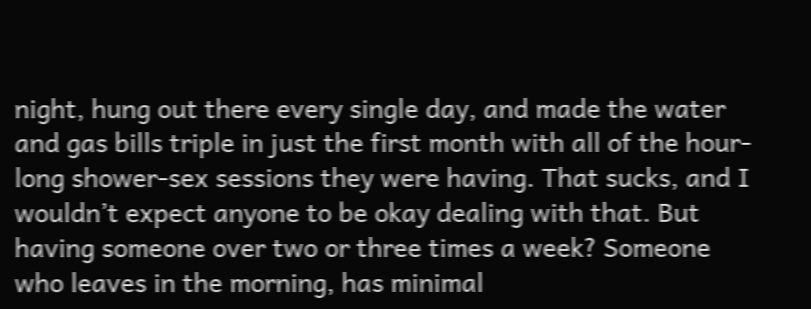night, hung out there every single day, and made the water and gas bills triple in just the first month with all of the hour-long shower-sex sessions they were having. That sucks, and I wouldn’t expect anyone to be okay dealing with that. But having someone over two or three times a week? Someone who leaves in the morning, has minimal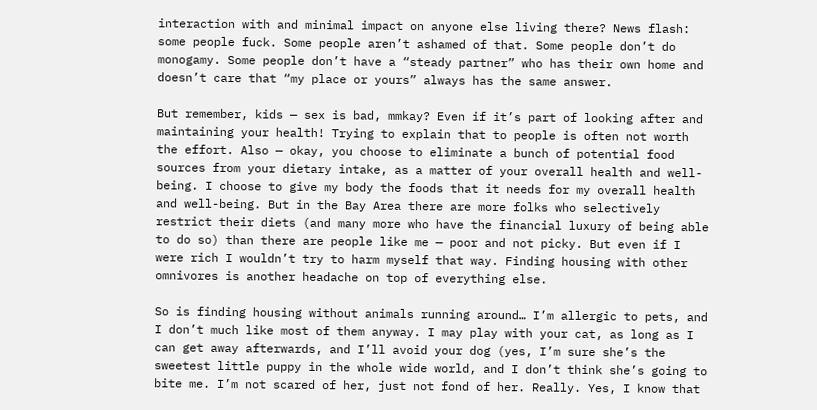interaction with and minimal impact on anyone else living there? News flash: some people fuck. Some people aren’t ashamed of that. Some people don’t do monogamy. Some people don’t have a “steady partner” who has their own home and doesn’t care that “my place or yours” always has the same answer.

But remember, kids — sex is bad, mmkay? Even if it’s part of looking after and maintaining your health! Trying to explain that to people is often not worth the effort. Also — okay, you choose to eliminate a bunch of potential food sources from your dietary intake, as a matter of your overall health and well-being. I choose to give my body the foods that it needs for my overall health and well-being. But in the Bay Area there are more folks who selectively restrict their diets (and many more who have the financial luxury of being able to do so) than there are people like me — poor and not picky. But even if I were rich I wouldn’t try to harm myself that way. Finding housing with other omnivores is another headache on top of everything else.

So is finding housing without animals running around… I’m allergic to pets, and I don’t much like most of them anyway. I may play with your cat, as long as I can get away afterwards, and I’ll avoid your dog (yes, I’m sure she’s the sweetest little puppy in the whole wide world, and I don’t think she’s going to bite me. I’m not scared of her, just not fond of her. Really. Yes, I know that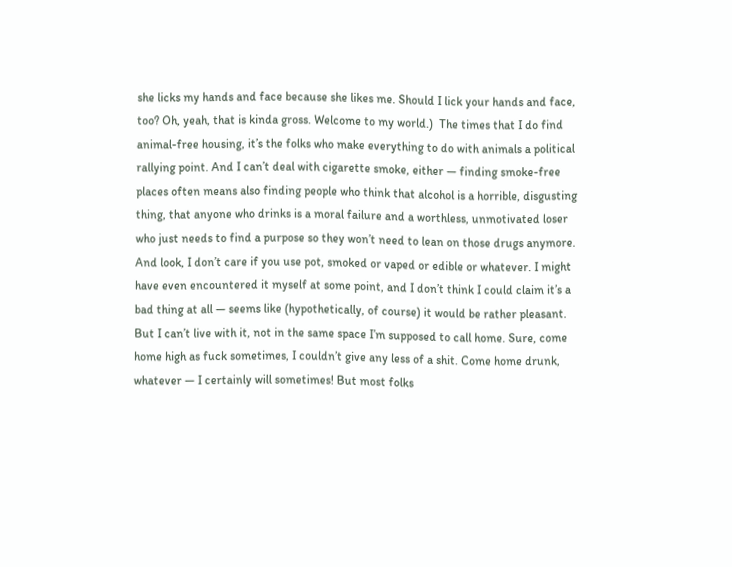she licks my hands and face because she likes me. Should I lick your hands and face, too? Oh, yeah, that is kinda gross. Welcome to my world.)  The times that I do find animal-free housing, it’s the folks who make everything to do with animals a political rallying point. And I can’t deal with cigarette smoke, either — finding smoke-free places often means also finding people who think that alcohol is a horrible, disgusting thing, that anyone who drinks is a moral failure and a worthless, unmotivated loser who just needs to find a purpose so they won’t need to lean on those drugs anymore. And look, I don’t care if you use pot, smoked or vaped or edible or whatever. I might have even encountered it myself at some point, and I don’t think I could claim it’s a bad thing at all — seems like (hypothetically, of course) it would be rather pleasant. But I can’t live with it, not in the same space I’m supposed to call home. Sure, come home high as fuck sometimes, I couldn’t give any less of a shit. Come home drunk, whatever — I certainly will sometimes! But most folks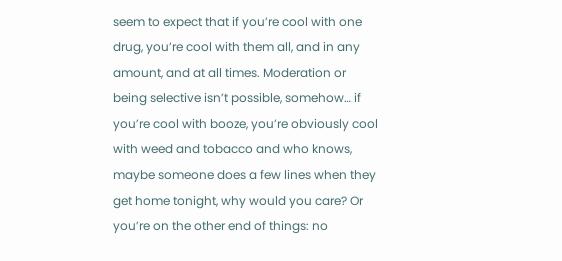seem to expect that if you’re cool with one drug, you’re cool with them all, and in any amount, and at all times. Moderation or being selective isn’t possible, somehow… if you’re cool with booze, you’re obviously cool with weed and tobacco and who knows, maybe someone does a few lines when they get home tonight, why would you care? Or you’re on the other end of things: no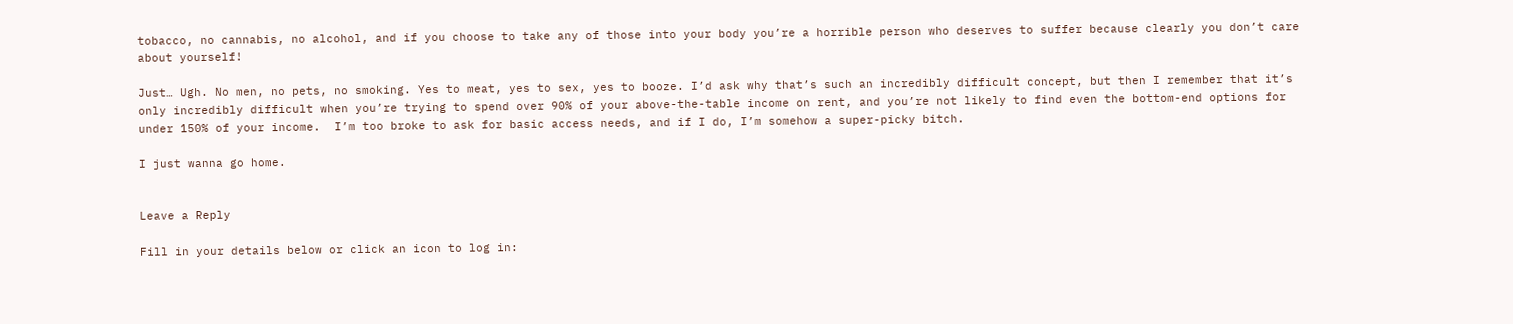tobacco, no cannabis, no alcohol, and if you choose to take any of those into your body you’re a horrible person who deserves to suffer because clearly you don’t care about yourself!

Just… Ugh. No men, no pets, no smoking. Yes to meat, yes to sex, yes to booze. I’d ask why that’s such an incredibly difficult concept, but then I remember that it’s only incredibly difficult when you’re trying to spend over 90% of your above-the-table income on rent, and you’re not likely to find even the bottom-end options for under 150% of your income.  I’m too broke to ask for basic access needs, and if I do, I’m somehow a super-picky bitch.

I just wanna go home.


Leave a Reply

Fill in your details below or click an icon to log in: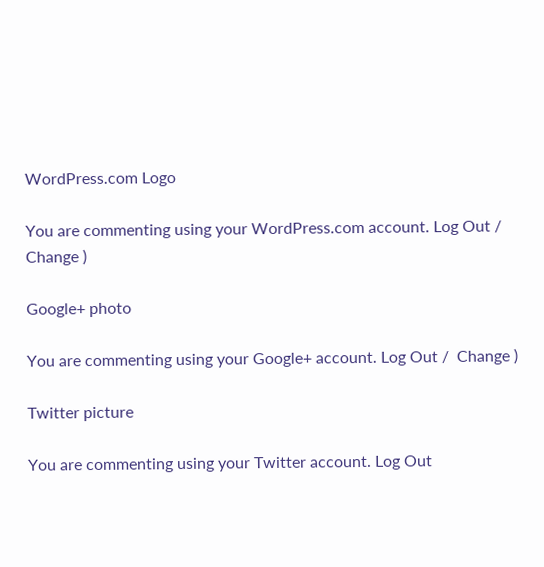WordPress.com Logo

You are commenting using your WordPress.com account. Log Out /  Change )

Google+ photo

You are commenting using your Google+ account. Log Out /  Change )

Twitter picture

You are commenting using your Twitter account. Log Out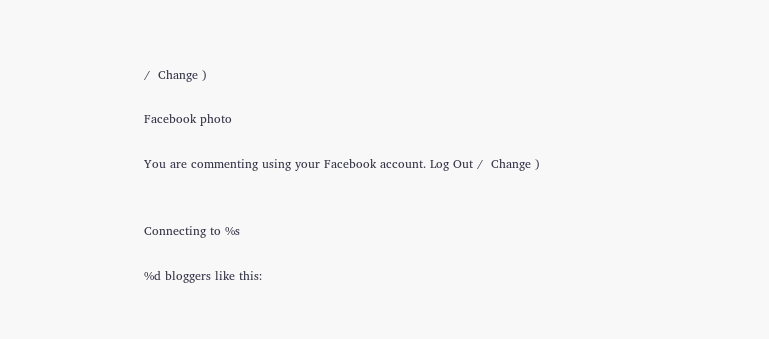/  Change )

Facebook photo

You are commenting using your Facebook account. Log Out /  Change )


Connecting to %s

%d bloggers like this: